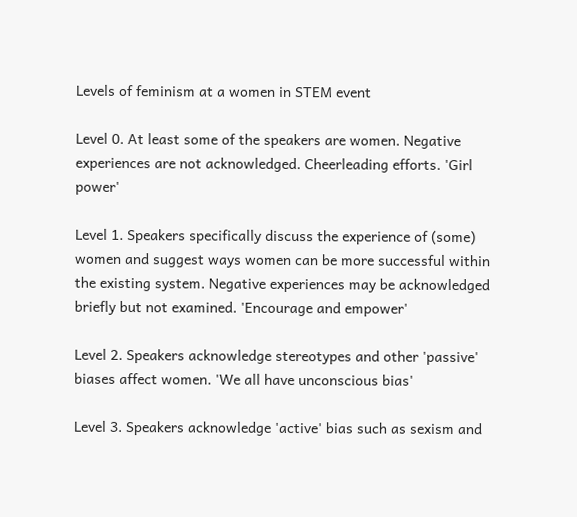Levels of feminism at a women in STEM event

Level 0. At least some of the speakers are women. Negative experiences are not acknowledged. Cheerleading efforts. 'Girl power'

Level 1. Speakers specifically discuss the experience of (some) women and suggest ways women can be more successful within the existing system. Negative experiences may be acknowledged briefly but not examined. 'Encourage and empower'

Level 2. Speakers acknowledge stereotypes and other 'passive' biases affect women. 'We all have unconscious bias'

Level 3. Speakers acknowledge 'active' bias such as sexism and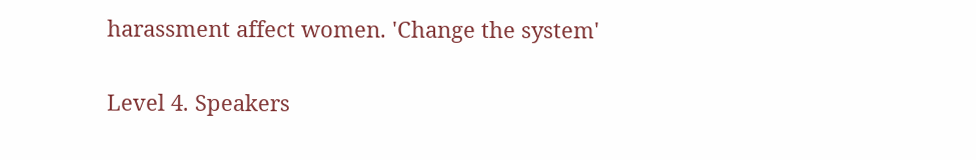harassment affect women. 'Change the system'

Level 4. Speakers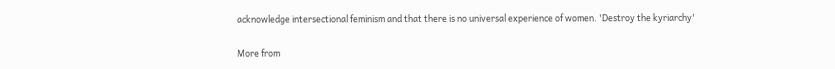acknowledge intersectional feminism and that there is no universal experience of women. 'Destroy the kyriarchy'

More from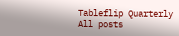Tableflip Quarterly
All posts